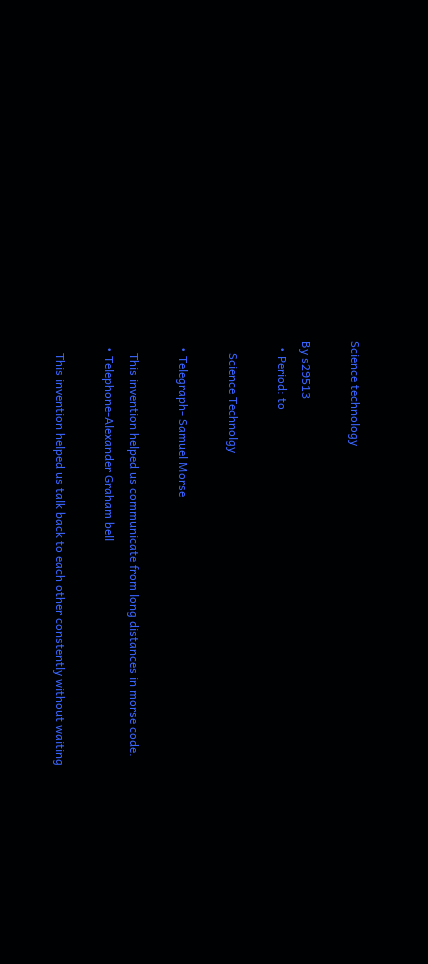Science technology

By s29513
  • Period: to

    Science Technolgy

  • Telegraph- Samuel Morse

    This invention helped us communicate from long distances in morse code.
  • Telephone-Alexander Graham bell

    This invention helped us talk back to each other constently without waiting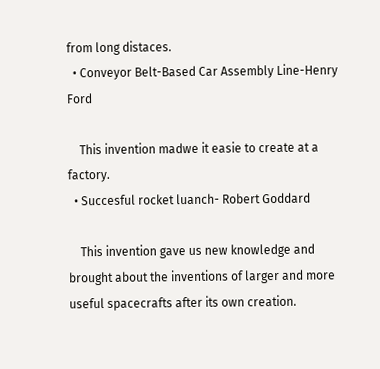from long distaces.
  • Conveyor Belt-Based Car Assembly Line-Henry Ford

    This invention madwe it easie to create at a factory.
  • Succesful rocket luanch- Robert Goddard

    This invention gave us new knowledge and brought about the inventions of larger and more useful spacecrafts after its own creation.